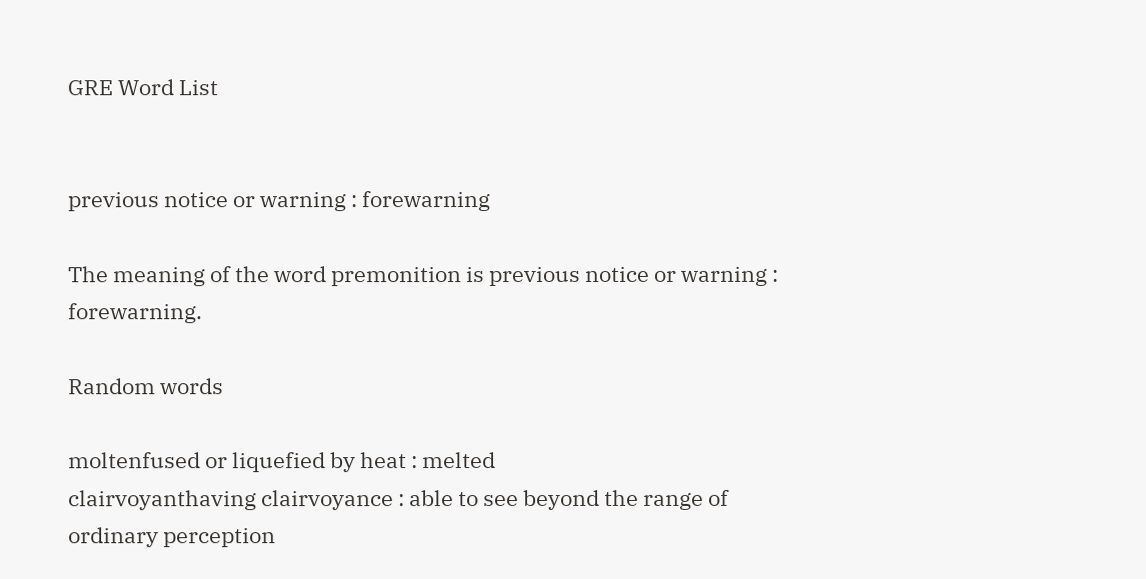GRE Word List


previous notice or warning : forewarning

The meaning of the word premonition is previous notice or warning : forewarning.

Random words

moltenfused or liquefied by heat : melted
clairvoyanthaving clairvoyance : able to see beyond the range of ordinary perception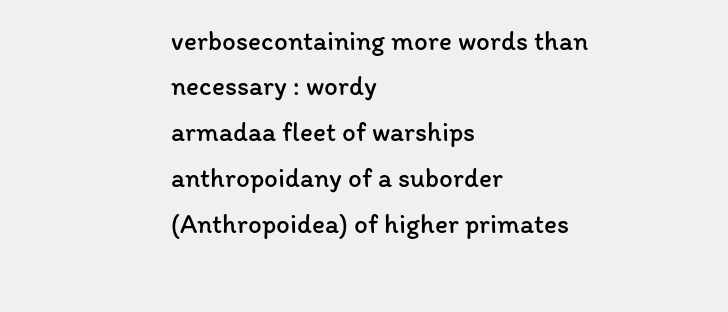verbosecontaining more words than necessary : wordy
armadaa fleet of warships
anthropoidany of a suborder (Anthropoidea) of higher primates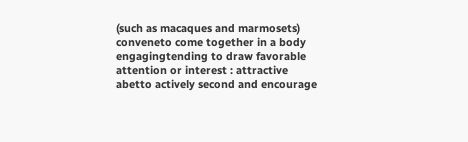(such as macaques and marmosets)
conveneto come together in a body
engagingtending to draw favorable attention or interest : attractive
abetto actively second and encourage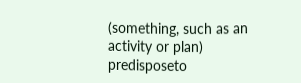(something, such as an activity or plan)
predisposeto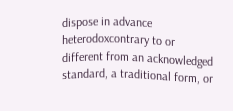dispose in advance
heterodoxcontrary to or different from an acknowledged standard, a traditional form, or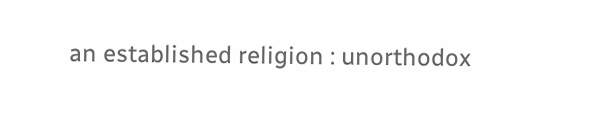an established religion : unorthodox